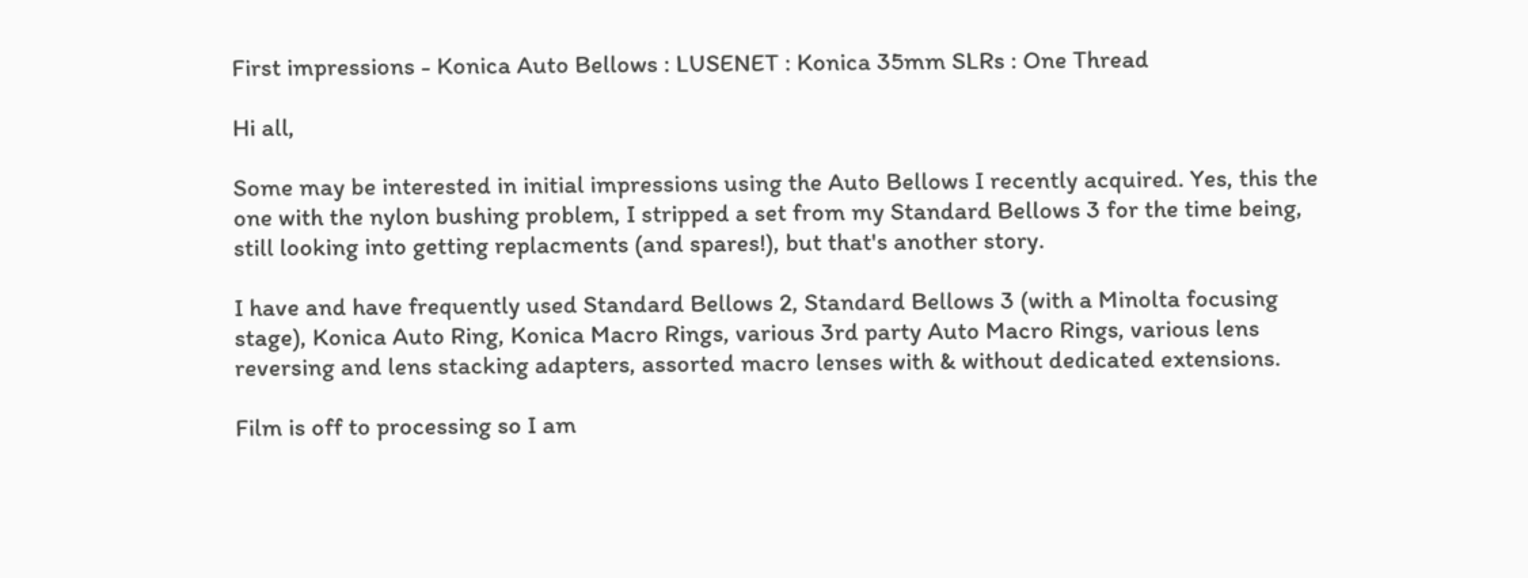First impressions - Konica Auto Bellows : LUSENET : Konica 35mm SLRs : One Thread

Hi all,

Some may be interested in initial impressions using the Auto Bellows I recently acquired. Yes, this the one with the nylon bushing problem, I stripped a set from my Standard Bellows 3 for the time being, still looking into getting replacments (and spares!), but that's another story.

I have and have frequently used Standard Bellows 2, Standard Bellows 3 (with a Minolta focusing stage), Konica Auto Ring, Konica Macro Rings, various 3rd party Auto Macro Rings, various lens reversing and lens stacking adapters, assorted macro lenses with & without dedicated extensions.

Film is off to processing so I am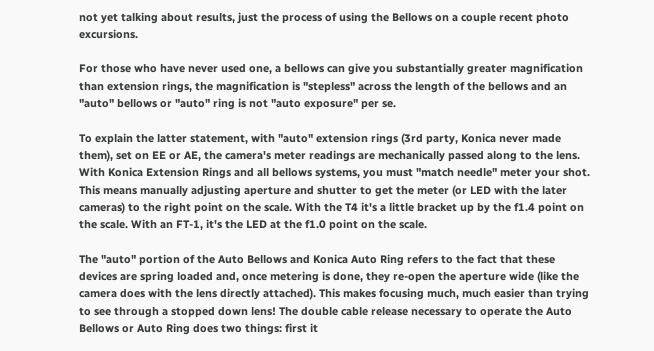not yet talking about results, just the process of using the Bellows on a couple recent photo excursions.

For those who have never used one, a bellows can give you substantially greater magnification than extension rings, the magnification is "stepless" across the length of the bellows and an "auto" bellows or "auto" ring is not "auto exposure" per se.

To explain the latter statement, with "auto" extension rings (3rd party, Konica never made them), set on EE or AE, the camera's meter readings are mechanically passed along to the lens. With Konica Extension Rings and all bellows systems, you must "match needle" meter your shot. This means manually adjusting aperture and shutter to get the meter (or LED with the later cameras) to the right point on the scale. With the T4 it's a little bracket up by the f1.4 point on the scale. With an FT-1, it's the LED at the f1.0 point on the scale.

The "auto" portion of the Auto Bellows and Konica Auto Ring refers to the fact that these devices are spring loaded and, once metering is done, they re-open the aperture wide (like the camera does with the lens directly attached). This makes focusing much, much easier than trying to see through a stopped down lens! The double cable release necessary to operate the Auto Bellows or Auto Ring does two things: first it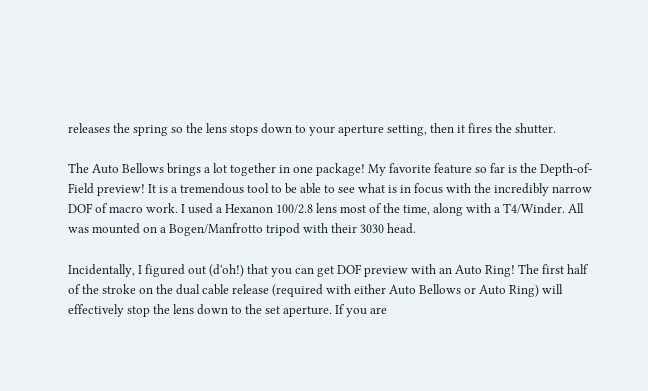releases the spring so the lens stops down to your aperture setting, then it fires the shutter.

The Auto Bellows brings a lot together in one package! My favorite feature so far is the Depth-of-Field preview! It is a tremendous tool to be able to see what is in focus with the incredibly narrow DOF of macro work. I used a Hexanon 100/2.8 lens most of the time, along with a T4/Winder. All was mounted on a Bogen/Manfrotto tripod with their 3030 head.

Incidentally, I figured out (d'oh!) that you can get DOF preview with an Auto Ring! The first half of the stroke on the dual cable release (required with either Auto Bellows or Auto Ring) will effectively stop the lens down to the set aperture. If you are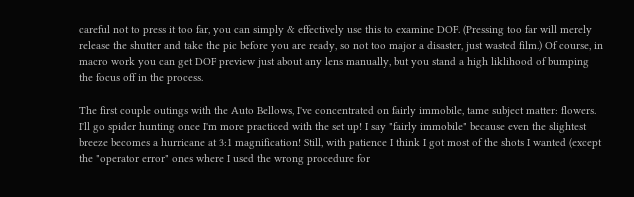careful not to press it too far, you can simply & effectively use this to examine DOF. (Pressing too far will merely release the shutter and take the pic before you are ready, so not too major a disaster, just wasted film.) Of course, in macro work you can get DOF preview just about any lens manually, but you stand a high liklihood of bumping the focus off in the process.

The first couple outings with the Auto Bellows, I've concentrated on fairly immobile, tame subject matter: flowers. I'll go spider hunting once I'm more practiced with the set up! I say "fairly immobile" because even the slightest breeze becomes a hurricane at 3:1 magnification! Still, with patience I think I got most of the shots I wanted (except the "operator error" ones where I used the wrong procedure for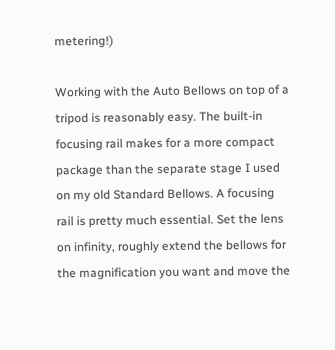metering!)

Working with the Auto Bellows on top of a tripod is reasonably easy. The built-in focusing rail makes for a more compact package than the separate stage I used on my old Standard Bellows. A focusing rail is pretty much essential. Set the lens on infinity, roughly extend the bellows for the magnification you want and move the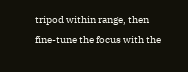tripod within range, then fine-tune the focus with the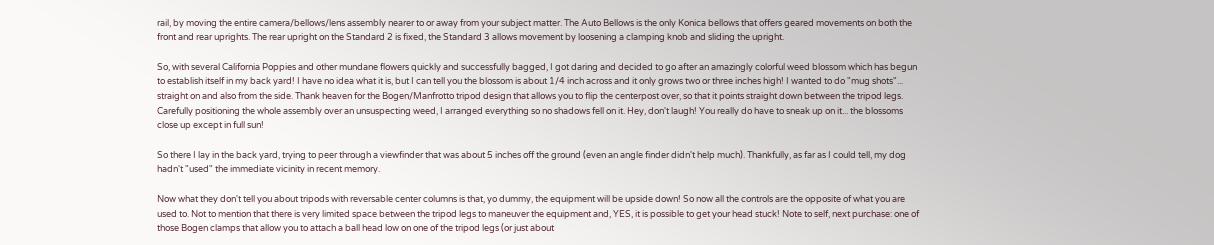rail, by moving the entire camera/bellows/lens assembly nearer to or away from your subject matter. The Auto Bellows is the only Konica bellows that offers geared movements on both the front and rear uprights. The rear upright on the Standard 2 is fixed, the Standard 3 allows movement by loosening a clamping knob and sliding the upright.

So, with several California Poppies and other mundane flowers quickly and successfully bagged, I got daring and decided to go after an amazingly colorful weed blossom which has begun to establish itself in my back yard! I have no idea what it is, but I can tell you the blossom is about 1/4 inch across and it only grows two or three inches high! I wanted to do "mug shots"... straight on and also from the side. Thank heaven for the Bogen/Manfrotto tripod design that allows you to flip the centerpost over, so that it points straight down between the tripod legs. Carefully positioning the whole assembly over an unsuspecting weed, I arranged everything so no shadows fell on it. Hey, don't laugh! You really do have to sneak up on it... the blossoms close up except in full sun!

So there I lay in the back yard, trying to peer through a viewfinder that was about 5 inches off the ground (even an angle finder didn't help much). Thankfully, as far as I could tell, my dog hadn't "used" the immediate vicinity in recent memory.

Now what they don't tell you about tripods with reversable center columns is that, yo dummy, the equipment will be upside down! So now all the controls are the opposite of what you are used to. Not to mention that there is very limited space between the tripod legs to maneuver the equipment and, YES, it is possible to get your head stuck! Note to self, next purchase: one of those Bogen clamps that allow you to attach a ball head low on one of the tripod legs (or just about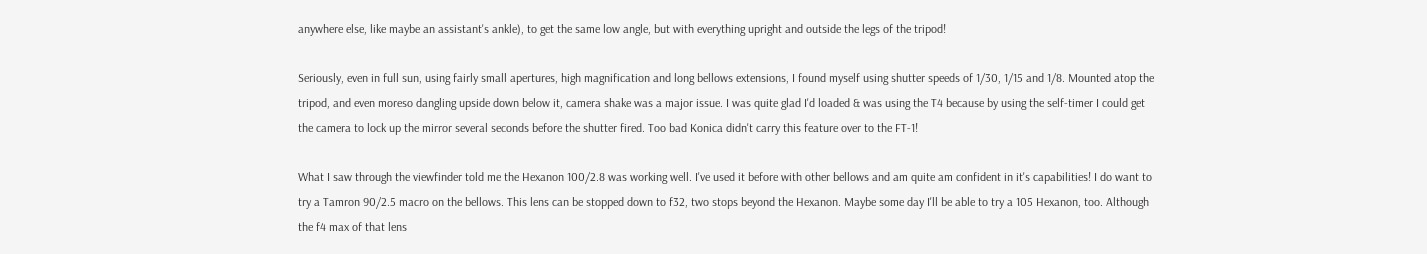anywhere else, like maybe an assistant's ankle), to get the same low angle, but with everything upright and outside the legs of the tripod!

Seriously, even in full sun, using fairly small apertures, high magnification and long bellows extensions, I found myself using shutter speeds of 1/30, 1/15 and 1/8. Mounted atop the tripod, and even moreso dangling upside down below it, camera shake was a major issue. I was quite glad I'd loaded & was using the T4 because by using the self-timer I could get the camera to lock up the mirror several seconds before the shutter fired. Too bad Konica didn't carry this feature over to the FT-1!

What I saw through the viewfinder told me the Hexanon 100/2.8 was working well. I've used it before with other bellows and am quite am confident in it's capabilities! I do want to try a Tamron 90/2.5 macro on the bellows. This lens can be stopped down to f32, two stops beyond the Hexanon. Maybe some day I'll be able to try a 105 Hexanon, too. Although the f4 max of that lens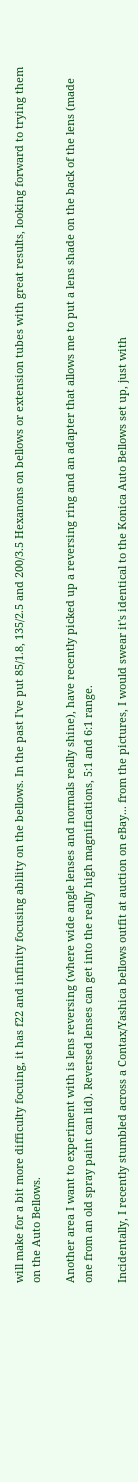will make for a bit more difficulty focuing, it has f22 and infinity focusing ability on the bellows. In the past I've put 85/1.8, 135/2.5 and 200/3.5 Hexanons on bellows or extension tubes with great results, looking forward to trying them on the Auto Bellows.

Another area I want to experiment with is lens reversing (where wide angle lenses and normals really shine), have recently picked up a reversing ring and an adapter that allows me to put a lens shade on the back of the lens (made one from an old spray paint can lid). Reversed lenses can get into the really high magnifications, 5:1 and 6:1 range.

Incidentally, I recently stumbled across a Contax/Yashica bellows outfit at auction on eBay... from the pictures, I would swear it's identical to the Konica Auto Bellows set up, just with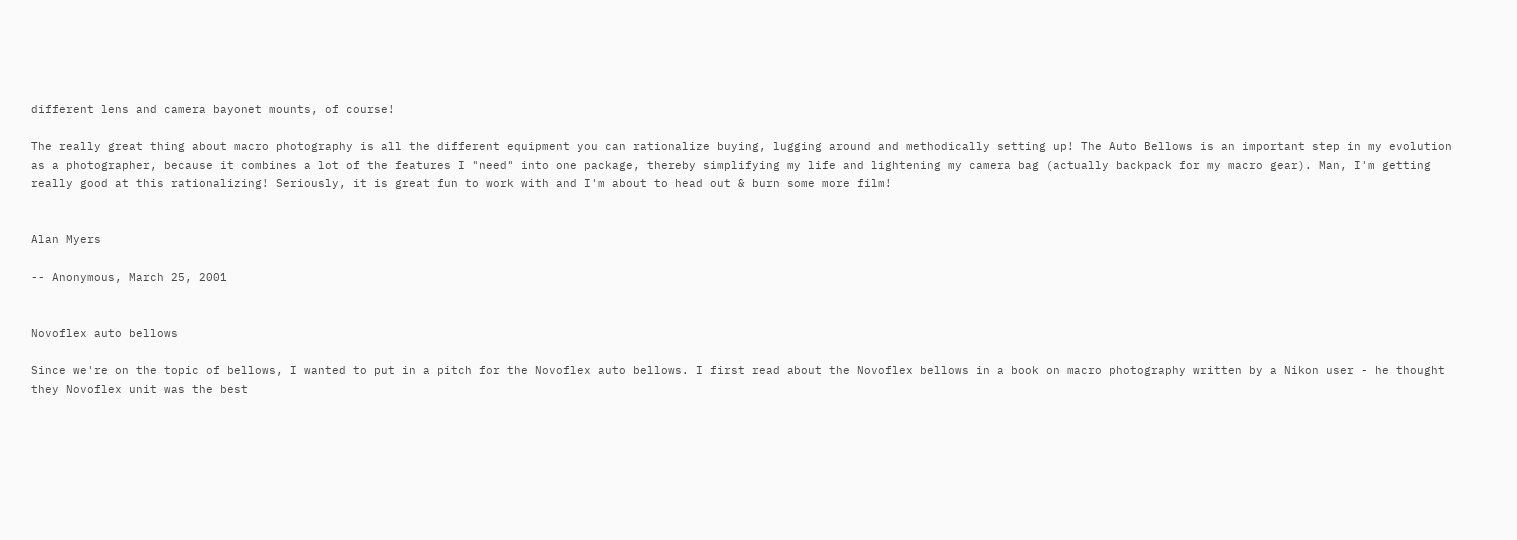different lens and camera bayonet mounts, of course!

The really great thing about macro photography is all the different equipment you can rationalize buying, lugging around and methodically setting up! The Auto Bellows is an important step in my evolution as a photographer, because it combines a lot of the features I "need" into one package, thereby simplifying my life and lightening my camera bag (actually backpack for my macro gear). Man, I'm getting really good at this rationalizing! Seriously, it is great fun to work with and I'm about to head out & burn some more film!


Alan Myers

-- Anonymous, March 25, 2001


Novoflex auto bellows

Since we're on the topic of bellows, I wanted to put in a pitch for the Novoflex auto bellows. I first read about the Novoflex bellows in a book on macro photography written by a Nikon user - he thought they Novoflex unit was the best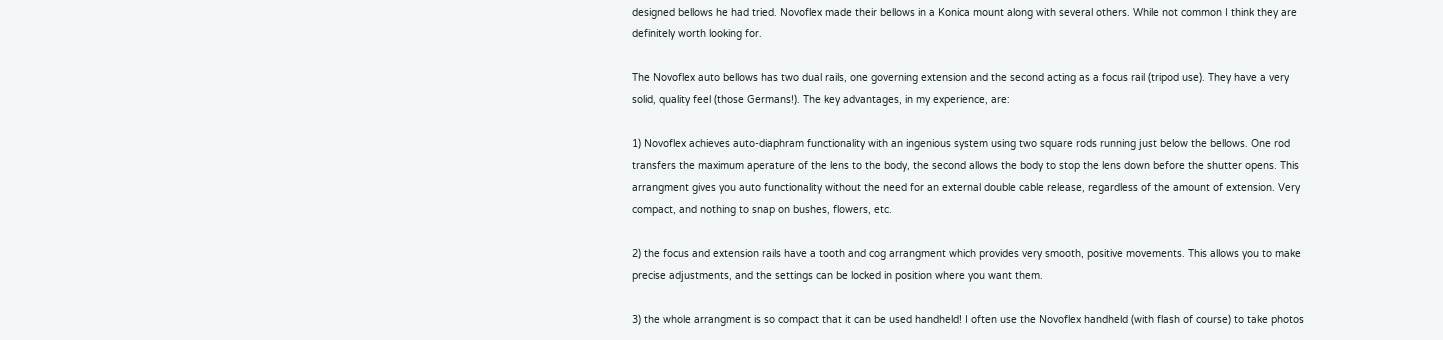designed bellows he had tried. Novoflex made their bellows in a Konica mount along with several others. While not common I think they are definitely worth looking for.

The Novoflex auto bellows has two dual rails, one governing extension and the second acting as a focus rail (tripod use). They have a very solid, quality feel (those Germans!). The key advantages, in my experience, are:

1) Novoflex achieves auto-diaphram functionality with an ingenious system using two square rods running just below the bellows. One rod transfers the maximum aperature of the lens to the body, the second allows the body to stop the lens down before the shutter opens. This arrangment gives you auto functionality without the need for an external double cable release, regardless of the amount of extension. Very compact, and nothing to snap on bushes, flowers, etc.

2) the focus and extension rails have a tooth and cog arrangment which provides very smooth, positive movements. This allows you to make precise adjustments, and the settings can be locked in position where you want them.

3) the whole arrangment is so compact that it can be used handheld! I often use the Novoflex handheld (with flash of course) to take photos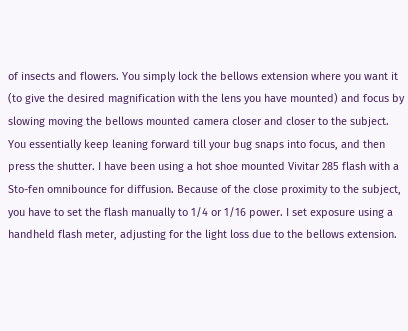of insects and flowers. You simply lock the bellows extension where you want it (to give the desired magnification with the lens you have mounted) and focus by slowing moving the bellows mounted camera closer and closer to the subject. You essentially keep leaning forward till your bug snaps into focus, and then press the shutter. I have been using a hot shoe mounted Vivitar 285 flash with a Sto-fen omnibounce for diffusion. Because of the close proximity to the subject, you have to set the flash manually to 1/4 or 1/16 power. I set exposure using a handheld flash meter, adjusting for the light loss due to the bellows extension.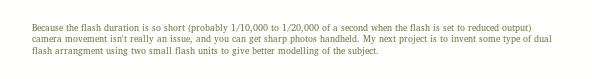Because the flash duration is so short (probably 1/10,000 to 1/20,000 of a second when the flash is set to reduced output) camera movement isn't really an issue, and you can get sharp photos handheld. My next project is to invent some type of dual flash arrangment using two small flash units to give better modelling of the subject.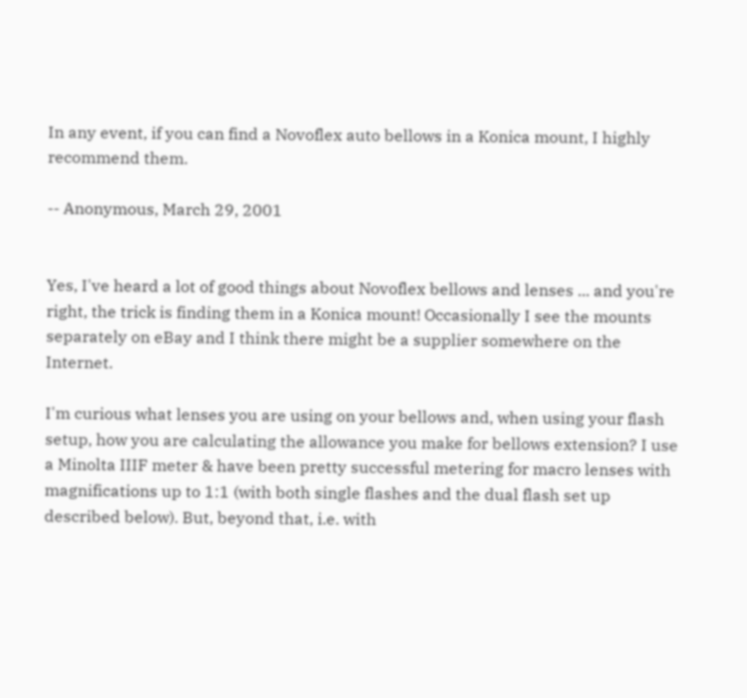In any event, if you can find a Novoflex auto bellows in a Konica mount, I highly recommend them.

-- Anonymous, March 29, 2001


Yes, I've heard a lot of good things about Novoflex bellows and lenses ... and you're right, the trick is finding them in a Konica mount! Occasionally I see the mounts separately on eBay and I think there might be a supplier somewhere on the Internet.

I'm curious what lenses you are using on your bellows and, when using your flash setup, how you are calculating the allowance you make for bellows extension? I use a Minolta IIIF meter & have been pretty successful metering for macro lenses with magnifications up to 1:1 (with both single flashes and the dual flash set up described below). But, beyond that, i.e. with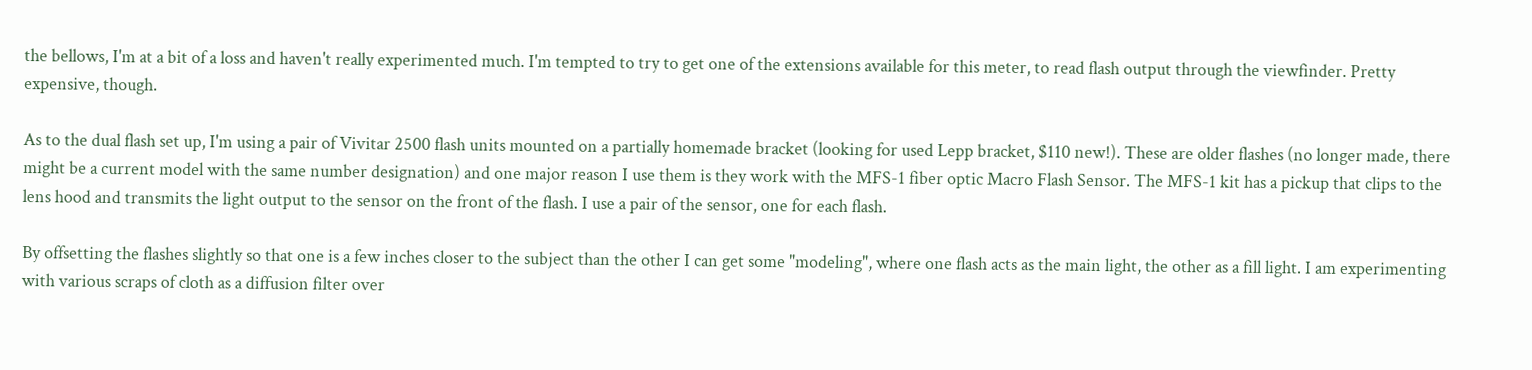the bellows, I'm at a bit of a loss and haven't really experimented much. I'm tempted to try to get one of the extensions available for this meter, to read flash output through the viewfinder. Pretty expensive, though.

As to the dual flash set up, I'm using a pair of Vivitar 2500 flash units mounted on a partially homemade bracket (looking for used Lepp bracket, $110 new!). These are older flashes (no longer made, there might be a current model with the same number designation) and one major reason I use them is they work with the MFS-1 fiber optic Macro Flash Sensor. The MFS-1 kit has a pickup that clips to the lens hood and transmits the light output to the sensor on the front of the flash. I use a pair of the sensor, one for each flash.

By offsetting the flashes slightly so that one is a few inches closer to the subject than the other I can get some "modeling", where one flash acts as the main light, the other as a fill light. I am experimenting with various scraps of cloth as a diffusion filter over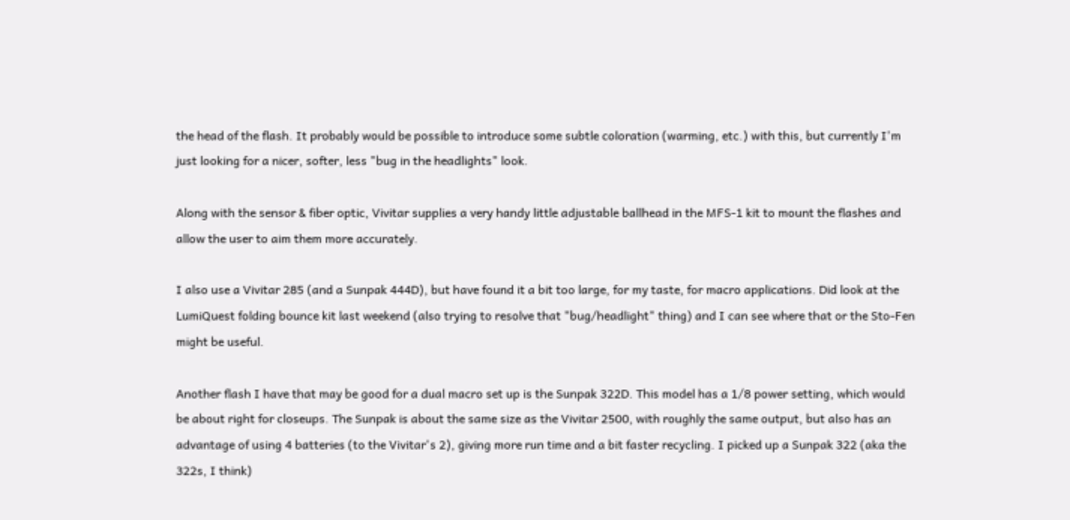the head of the flash. It probably would be possible to introduce some subtle coloration (warming, etc.) with this, but currently I'm just looking for a nicer, softer, less "bug in the headlights" look.

Along with the sensor & fiber optic, Vivitar supplies a very handy little adjustable ballhead in the MFS-1 kit to mount the flashes and allow the user to aim them more accurately.

I also use a Vivitar 285 (and a Sunpak 444D), but have found it a bit too large, for my taste, for macro applications. Did look at the LumiQuest folding bounce kit last weekend (also trying to resolve that "bug/headlight" thing) and I can see where that or the Sto-Fen might be useful.

Another flash I have that may be good for a dual macro set up is the Sunpak 322D. This model has a 1/8 power setting, which would be about right for closeups. The Sunpak is about the same size as the Vivitar 2500, with roughly the same output, but also has an advantage of using 4 batteries (to the Vivitar's 2), giving more run time and a bit faster recycling. I picked up a Sunpak 322 (aka the 322s, I think)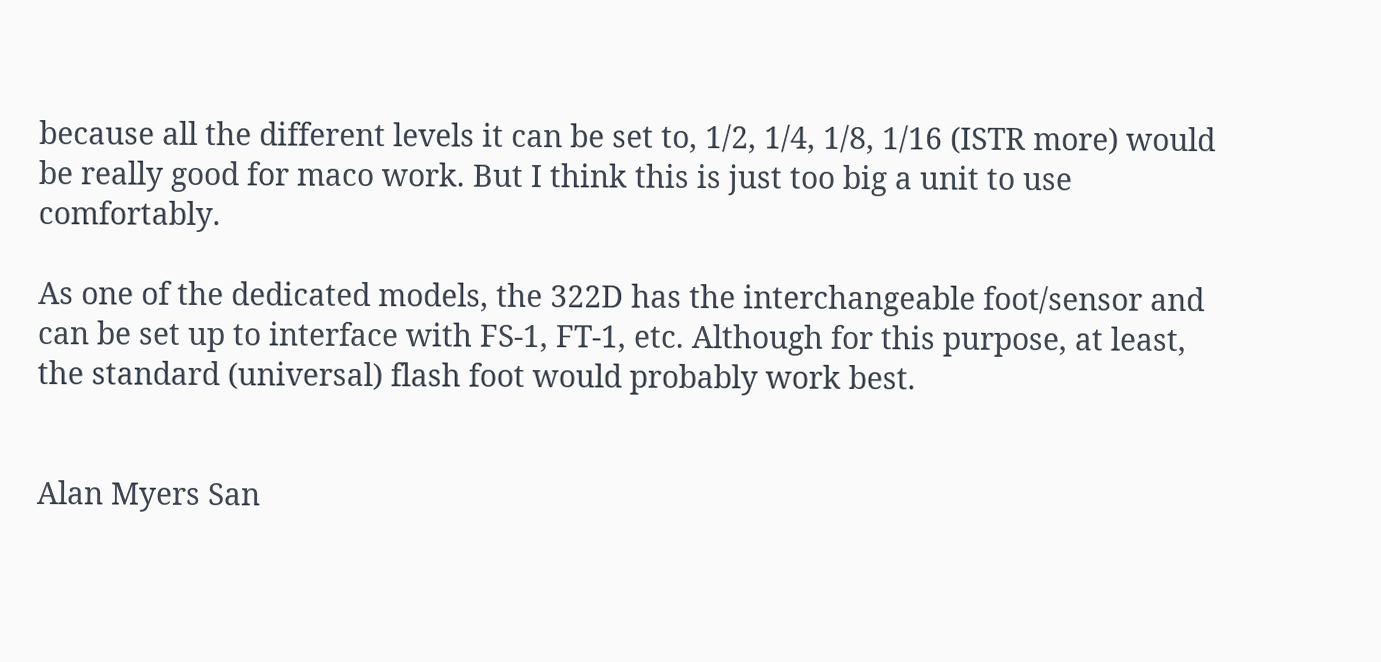because all the different levels it can be set to, 1/2, 1/4, 1/8, 1/16 (ISTR more) would be really good for maco work. But I think this is just too big a unit to use comfortably.

As one of the dedicated models, the 322D has the interchangeable foot/sensor and can be set up to interface with FS-1, FT-1, etc. Although for this purpose, at least, the standard (universal) flash foot would probably work best.


Alan Myers San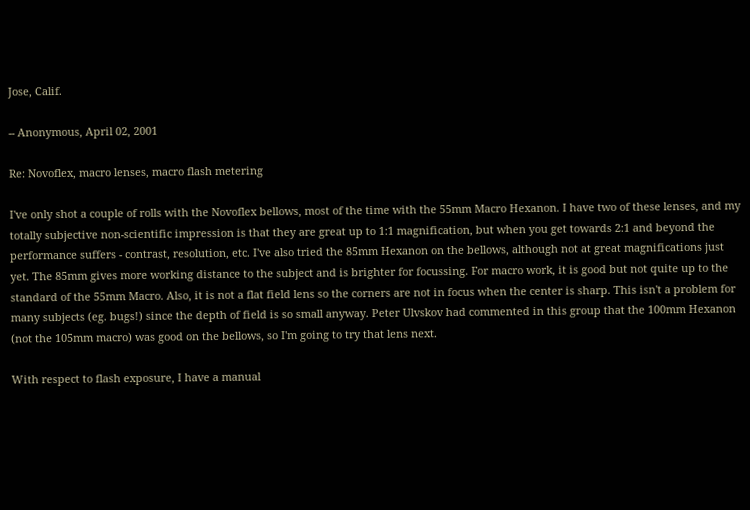Jose, Calif.

-- Anonymous, April 02, 2001

Re: Novoflex, macro lenses, macro flash metering

I've only shot a couple of rolls with the Novoflex bellows, most of the time with the 55mm Macro Hexanon. I have two of these lenses, and my totally subjective non-scientific impression is that they are great up to 1:1 magnification, but when you get towards 2:1 and beyond the performance suffers - contrast, resolution, etc. I've also tried the 85mm Hexanon on the bellows, although not at great magnifications just yet. The 85mm gives more working distance to the subject and is brighter for focussing. For macro work, it is good but not quite up to the standard of the 55mm Macro. Also, it is not a flat field lens so the corners are not in focus when the center is sharp. This isn't a problem for many subjects (eg. bugs!) since the depth of field is so small anyway. Peter Ulvskov had commented in this group that the 100mm Hexanon (not the 105mm macro) was good on the bellows, so I'm going to try that lens next.

With respect to flash exposure, I have a manual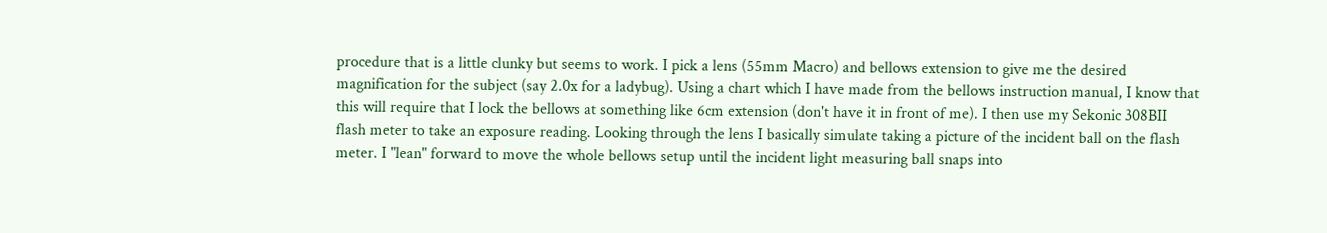procedure that is a little clunky but seems to work. I pick a lens (55mm Macro) and bellows extension to give me the desired magnification for the subject (say 2.0x for a ladybug). Using a chart which I have made from the bellows instruction manual, I know that this will require that I lock the bellows at something like 6cm extension (don't have it in front of me). I then use my Sekonic 308BII flash meter to take an exposure reading. Looking through the lens I basically simulate taking a picture of the incident ball on the flash meter. I "lean" forward to move the whole bellows setup until the incident light measuring ball snaps into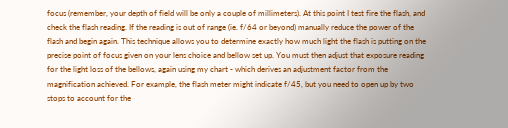focus (remember, your depth of field will be only a couple of millimeters). At this point I test fire the flash, and check the flash reading. If the reading is out of range (ie. f/64 or beyond) manually reduce the power of the flash and begin again. This technique allows you to determine exactly how much light the flash is putting on the precise point of focus given on your lens choice and bellow set up. You must then adjust that exposure reading for the light loss of the bellows, again using my chart - which derives an adjustment factor from the magnification achieved. For example, the flash meter might indicate f/45, but you need to open up by two stops to account for the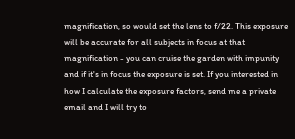magnification, so would set the lens to f/22. This exposure will be accurate for all subjects in focus at that magnification - you can cruise the garden with impunity and if it's in focus the exposure is set. If you interested in how I calculate the exposure factors, send me a private email and I will try to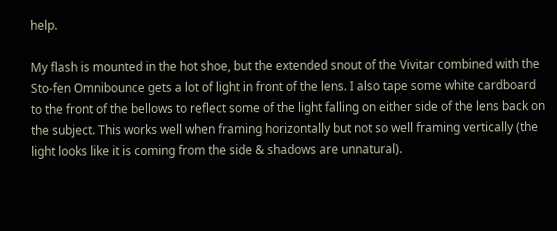help.

My flash is mounted in the hot shoe, but the extended snout of the Vivitar combined with the Sto-fen Omnibounce gets a lot of light in front of the lens. I also tape some white cardboard to the front of the bellows to reflect some of the light falling on either side of the lens back on the subject. This works well when framing horizontally but not so well framing vertically (the light looks like it is coming from the side & shadows are unnatural).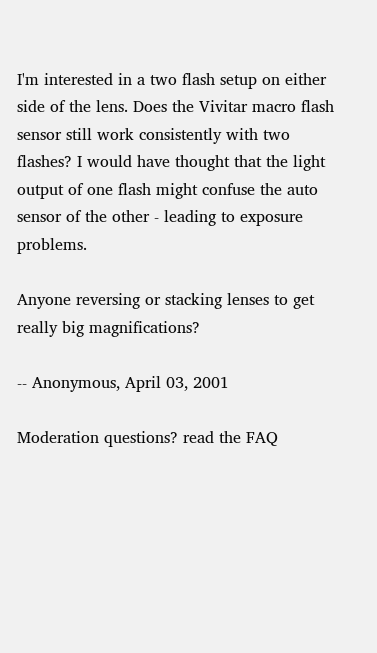I'm interested in a two flash setup on either side of the lens. Does the Vivitar macro flash sensor still work consistently with two flashes? I would have thought that the light output of one flash might confuse the auto sensor of the other - leading to exposure problems.

Anyone reversing or stacking lenses to get really big magnifications?

-- Anonymous, April 03, 2001

Moderation questions? read the FAQ